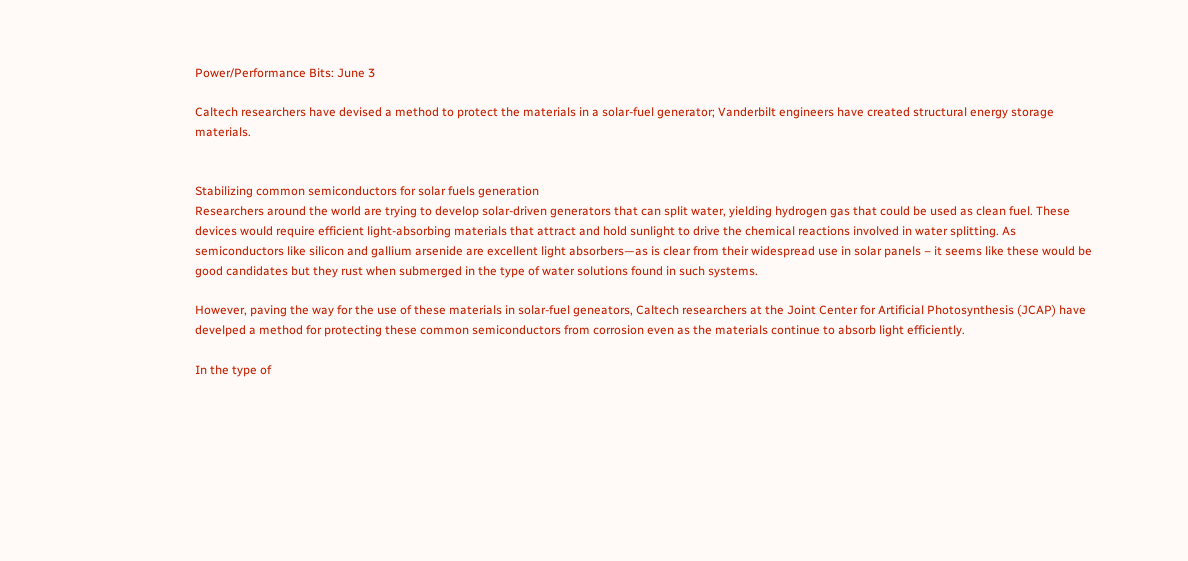Power/Performance Bits: June 3

Caltech researchers have devised a method to protect the materials in a solar-fuel generator; Vanderbilt engineers have created structural energy storage materials.


Stabilizing common semiconductors for solar fuels generation
Researchers around the world are trying to develop solar-driven generators that can split water, yielding hydrogen gas that could be used as clean fuel. These devices would require efficient light-absorbing materials that attract and hold sunlight to drive the chemical reactions involved in water splitting. As semiconductors like silicon and gallium arsenide are excellent light absorbers—as is clear from their widespread use in solar panels – it seems like these would be good candidates but they rust when submerged in the type of water solutions found in such systems.

However, paving the way for the use of these materials in solar-fuel geneators, Caltech researchers at the Joint Center for Artificial Photosynthesis (JCAP) have develped a method for protecting these common semiconductors from corrosion even as the materials continue to absorb light efficiently.

In the type of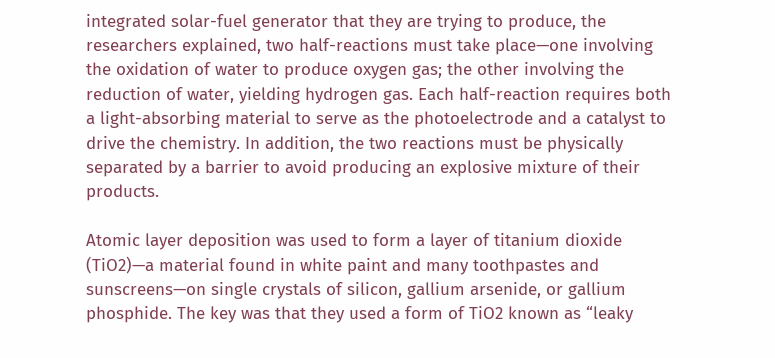integrated solar-fuel generator that they are trying to produce, the researchers explained, two half-reactions must take place—one involving the oxidation of water to produce oxygen gas; the other involving the reduction of water, yielding hydrogen gas. Each half-reaction requires both a light-absorbing material to serve as the photoelectrode and a catalyst to drive the chemistry. In addition, the two reactions must be physically separated by a barrier to avoid producing an explosive mixture of their products.

Atomic layer deposition was used to form a layer of titanium dioxide (TiO2)—a material found in white paint and many toothpastes and sunscreens—on single crystals of silicon, gallium arsenide, or gallium phosphide. The key was that they used a form of TiO2 known as “leaky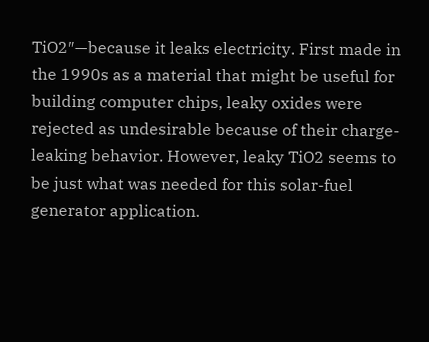TiO2″—because it leaks electricity. First made in the 1990s as a material that might be useful for building computer chips, leaky oxides were rejected as undesirable because of their charge-leaking behavior. However, leaky TiO2 seems to be just what was needed for this solar-fuel generator application.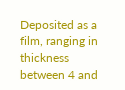Deposited as a film, ranging in thickness between 4 and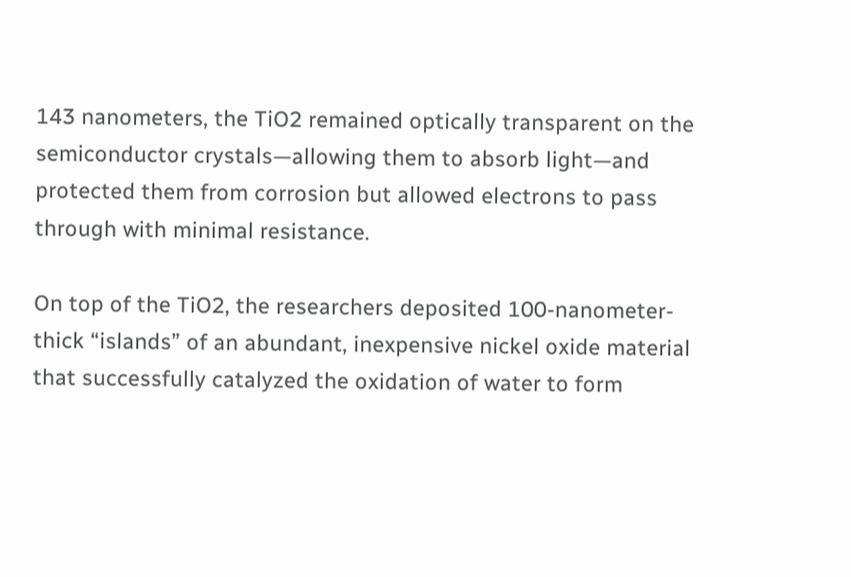143 nanometers, the TiO2 remained optically transparent on the semiconductor crystals—allowing them to absorb light—and protected them from corrosion but allowed electrons to pass through with minimal resistance.

On top of the TiO2, the researchers deposited 100-nanometer-thick “islands” of an abundant, inexpensive nickel oxide material that successfully catalyzed the oxidation of water to form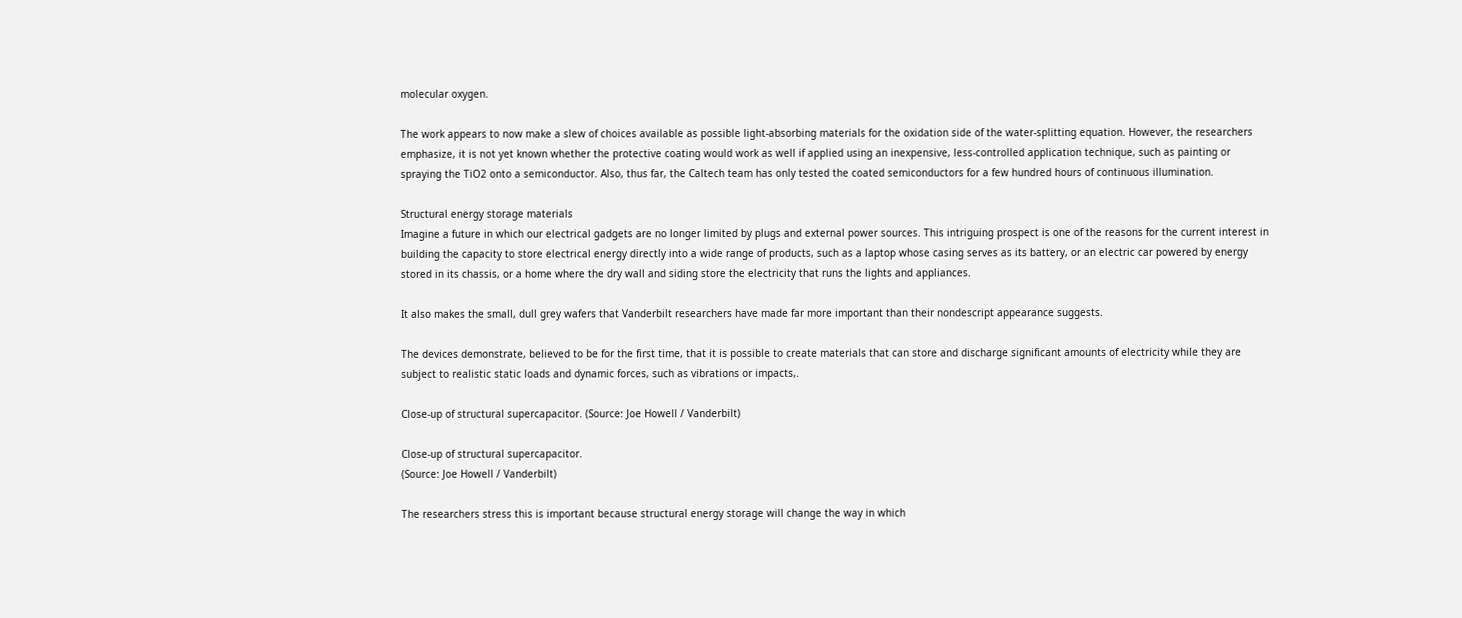molecular oxygen.

The work appears to now make a slew of choices available as possible light-absorbing materials for the oxidation side of the water-splitting equation. However, the researchers emphasize, it is not yet known whether the protective coating would work as well if applied using an inexpensive, less-controlled application technique, such as painting or spraying the TiO2 onto a semiconductor. Also, thus far, the Caltech team has only tested the coated semiconductors for a few hundred hours of continuous illumination.

Structural energy storage materials
Imagine a future in which our electrical gadgets are no longer limited by plugs and external power sources. This intriguing prospect is one of the reasons for the current interest in building the capacity to store electrical energy directly into a wide range of products, such as a laptop whose casing serves as its battery, or an electric car powered by energy stored in its chassis, or a home where the dry wall and siding store the electricity that runs the lights and appliances.

It also makes the small, dull grey wafers that Vanderbilt researchers have made far more important than their nondescript appearance suggests.

The devices demonstrate, believed to be for the first time, that it is possible to create materials that can store and discharge significant amounts of electricity while they are subject to realistic static loads and dynamic forces, such as vibrations or impacts,.

Close-up of structural supercapacitor. (Source: Joe Howell / Vanderbilt)

Close-up of structural supercapacitor.
(Source: Joe Howell / Vanderbilt)

The researchers stress this is important because structural energy storage will change the way in which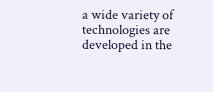a wide variety of technologies are developed in the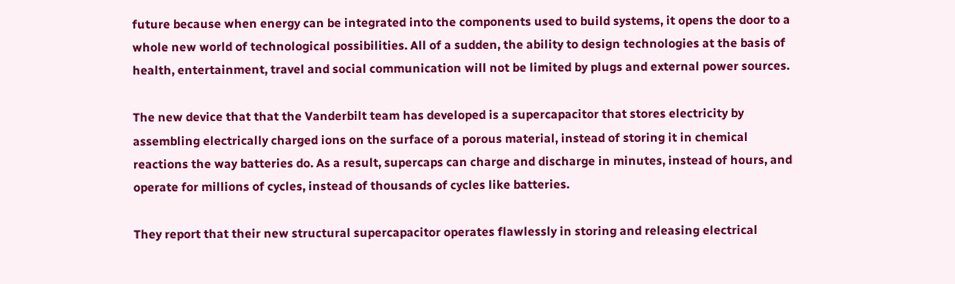future because when energy can be integrated into the components used to build systems, it opens the door to a whole new world of technological possibilities. All of a sudden, the ability to design technologies at the basis of health, entertainment, travel and social communication will not be limited by plugs and external power sources.

The new device that that the Vanderbilt team has developed is a supercapacitor that stores electricity by assembling electrically charged ions on the surface of a porous material, instead of storing it in chemical reactions the way batteries do. As a result, supercaps can charge and discharge in minutes, instead of hours, and operate for millions of cycles, instead of thousands of cycles like batteries.

They report that their new structural supercapacitor operates flawlessly in storing and releasing electrical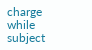charge while subject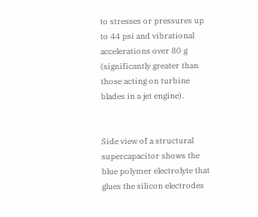to stresses or pressures up to 44 psi and vibrational accelerations over 80 g (significantly greater than those acting on turbine blades in a jet engine).


Side view of a structural supercapacitor shows the blue polymer electrolyte that glues the silicon electrodes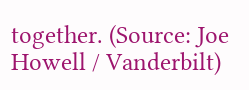together. (Source: Joe Howell / Vanderbilt)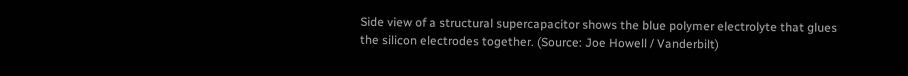Side view of a structural supercapacitor shows the blue polymer electrolyte that glues the silicon electrodes together. (Source: Joe Howell / Vanderbilt)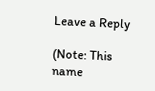Leave a Reply

(Note: This name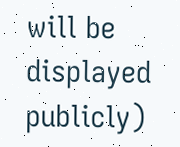will be displayed publicly)